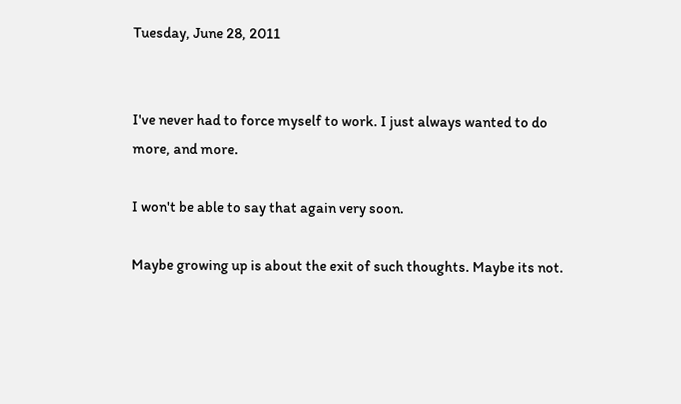Tuesday, June 28, 2011


I've never had to force myself to work. I just always wanted to do more, and more.

I won't be able to say that again very soon.

Maybe growing up is about the exit of such thoughts. Maybe its not.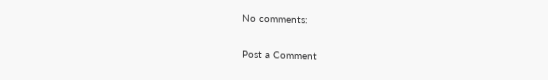No comments:

Post a Comment